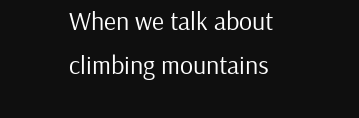When we talk about climbing mountains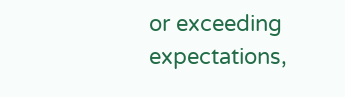or exceeding expectations,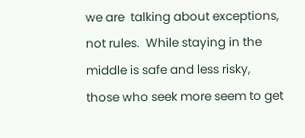we are  talking about exceptions, not rules.  While staying in the middle is safe and less risky, those who seek more seem to get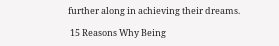further along in achieving their dreams.

 15 Reasons Why Being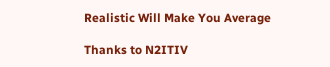Realistic Will Make You Average

Thanks to N2ITIV